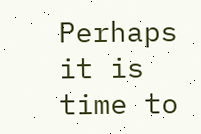Perhaps it is time to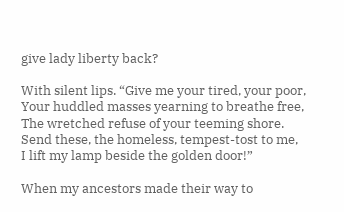give lady liberty back?

With silent lips. “Give me your tired, your poor,
Your huddled masses yearning to breathe free,
The wretched refuse of your teeming shore.
Send these, the homeless, tempest-tost to me,
I lift my lamp beside the golden door!”

When my ancestors made their way to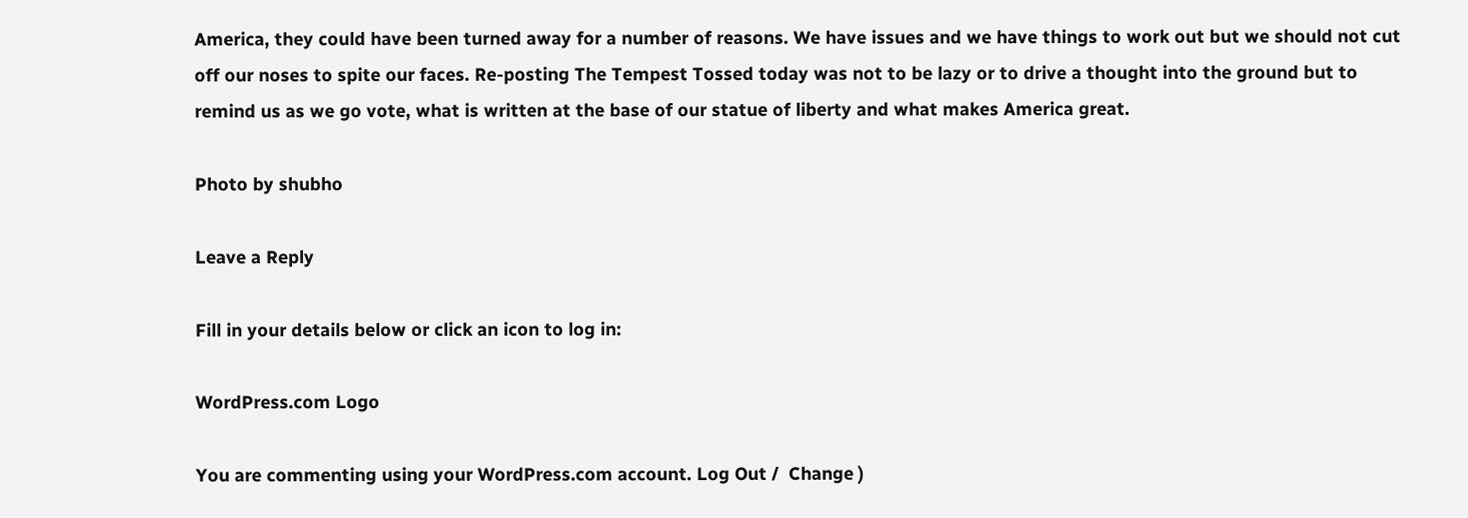America, they could have been turned away for a number of reasons. We have issues and we have things to work out but we should not cut off our noses to spite our faces. Re-posting The Tempest Tossed today was not to be lazy or to drive a thought into the ground but to remind us as we go vote, what is written at the base of our statue of liberty and what makes America great.

Photo by shubho

Leave a Reply

Fill in your details below or click an icon to log in:

WordPress.com Logo

You are commenting using your WordPress.com account. Log Out /  Change )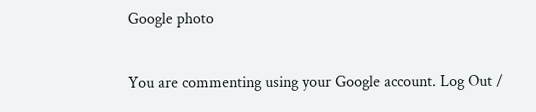Google photo

You are commenting using your Google account. Log Out /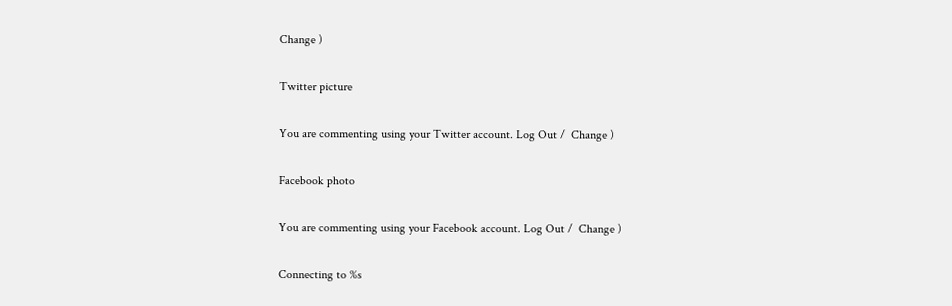Change )

Twitter picture

You are commenting using your Twitter account. Log Out /  Change )

Facebook photo

You are commenting using your Facebook account. Log Out /  Change )

Connecting to %s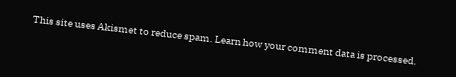This site uses Akismet to reduce spam. Learn how your comment data is processed.